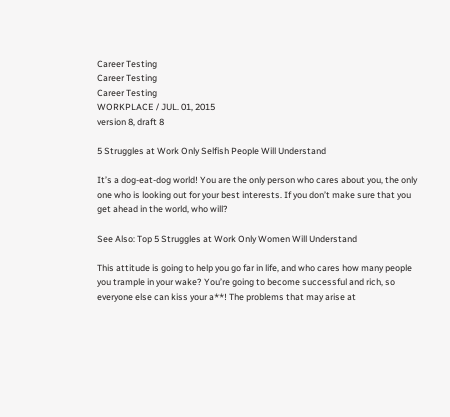Career Testing
Career Testing
Career Testing
WORKPLACE / JUL. 01, 2015
version 8, draft 8

5 Struggles at Work Only Selfish People Will Understand

It’s a dog-eat-dog world! You are the only person who cares about you, the only one who is looking out for your best interests. If you don’t make sure that you get ahead in the world, who will?

See Also: Top 5 Struggles at Work Only Women Will Understand

This attitude is going to help you go far in life, and who cares how many people you trample in your wake? You’re going to become successful and rich, so everyone else can kiss your a**! The problems that may arise at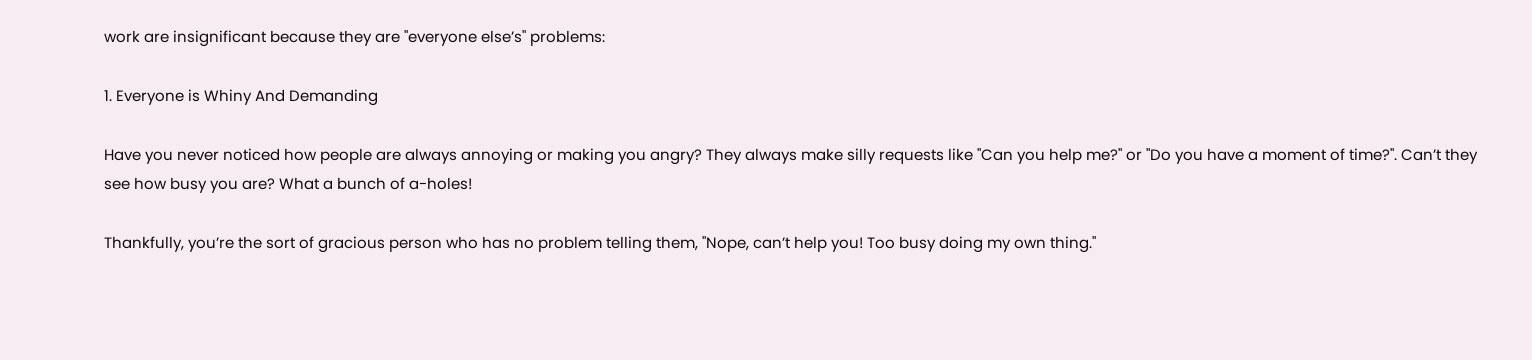work are insignificant because they are "everyone else’s" problems:

1. Everyone is Whiny And Demanding

Have you never noticed how people are always annoying or making you angry? They always make silly requests like "Can you help me?" or "Do you have a moment of time?". Can’t they see how busy you are? What a bunch of a-holes!

Thankfully, you’re the sort of gracious person who has no problem telling them, "Nope, can’t help you! Too busy doing my own thing."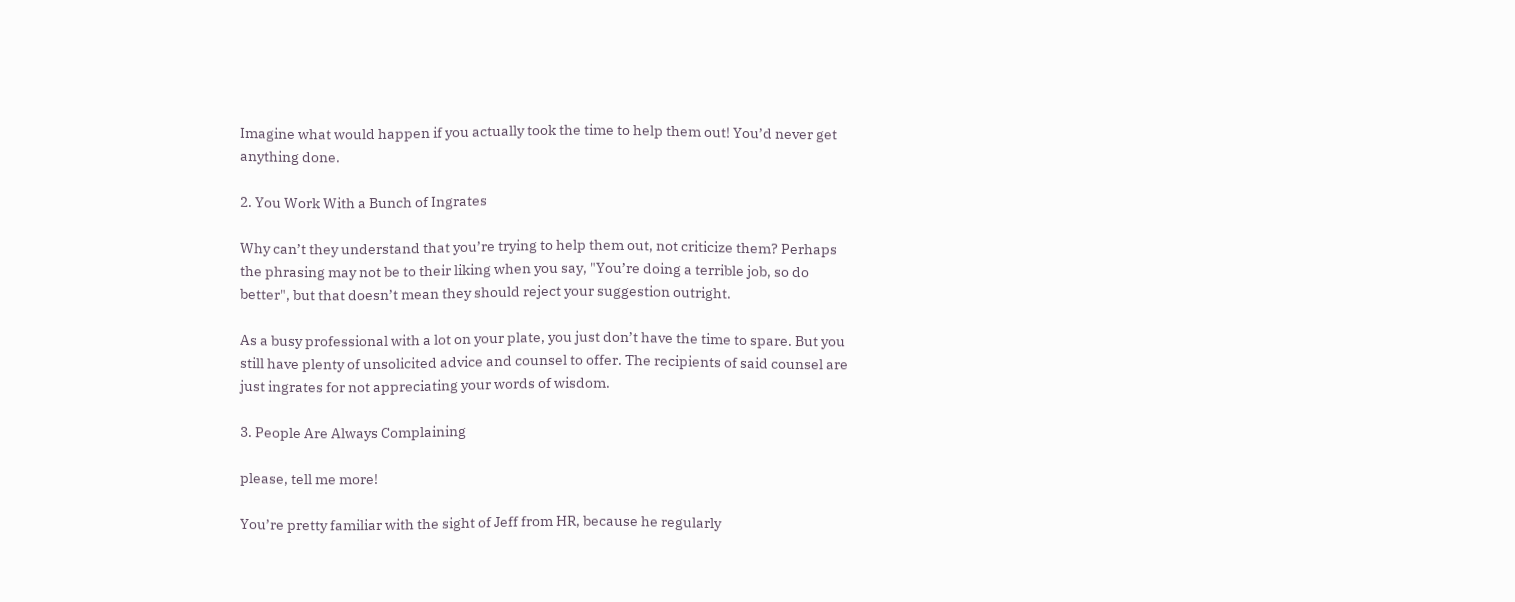Imagine what would happen if you actually took the time to help them out! You’d never get anything done.

2. You Work With a Bunch of Ingrates

Why can’t they understand that you’re trying to help them out, not criticize them? Perhaps the phrasing may not be to their liking when you say, "You’re doing a terrible job, so do better", but that doesn’t mean they should reject your suggestion outright.

As a busy professional with a lot on your plate, you just don’t have the time to spare. But you still have plenty of unsolicited advice and counsel to offer. The recipients of said counsel are just ingrates for not appreciating your words of wisdom.

3. People Are Always Complaining

please, tell me more!

You’re pretty familiar with the sight of Jeff from HR, because he regularly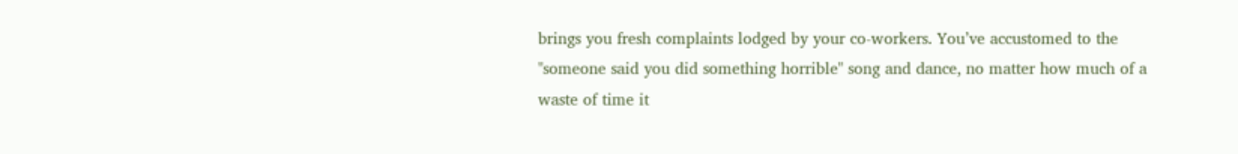brings you fresh complaints lodged by your co-workers. You’ve accustomed to the "someone said you did something horrible" song and dance, no matter how much of a waste of time it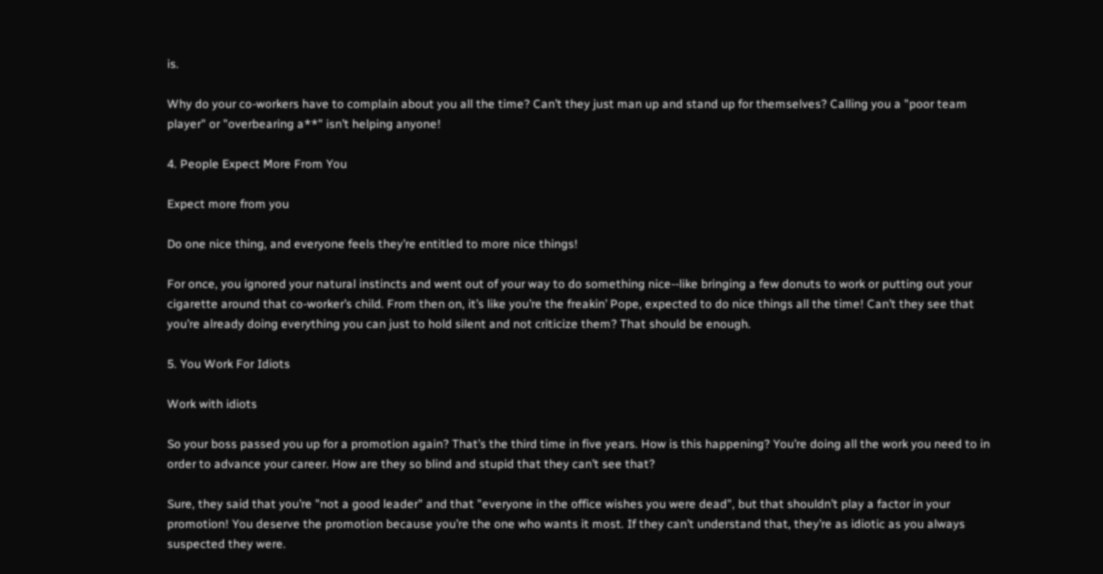is.

Why do your co-workers have to complain about you all the time? Can’t they just man up and stand up for themselves? Calling you a "poor team player" or "overbearing a**" isn’t helping anyone!

4. People Expect More From You

Expect more from you

Do one nice thing, and everyone feels they’re entitled to more nice things!

For once, you ignored your natural instincts and went out of your way to do something nice--like bringing a few donuts to work or putting out your cigarette around that co-worker’s child. From then on, it’s like you’re the freakin’ Pope, expected to do nice things all the time! Can’t they see that you’re already doing everything you can just to hold silent and not criticize them? That should be enough.

5. You Work For Idiots

Work with idiots

So your boss passed you up for a promotion again? That’s the third time in five years. How is this happening? You’re doing all the work you need to in order to advance your career. How are they so blind and stupid that they can’t see that?

Sure, they said that you’re "not a good leader" and that "everyone in the office wishes you were dead", but that shouldn’t play a factor in your promotion! You deserve the promotion because you’re the one who wants it most. If they can’t understand that, they’re as idiotic as you always suspected they were.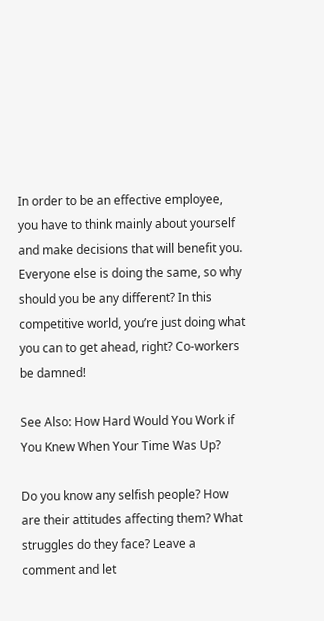In order to be an effective employee, you have to think mainly about yourself and make decisions that will benefit you. Everyone else is doing the same, so why should you be any different? In this competitive world, you’re just doing what you can to get ahead, right? Co-workers be damned!

See Also: How Hard Would You Work if You Knew When Your Time Was Up?

Do you know any selfish people? How are their attitudes affecting them? What struggles do they face? Leave a comment and let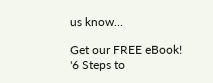us know…

Get our FREE eBook!
'6 Steps to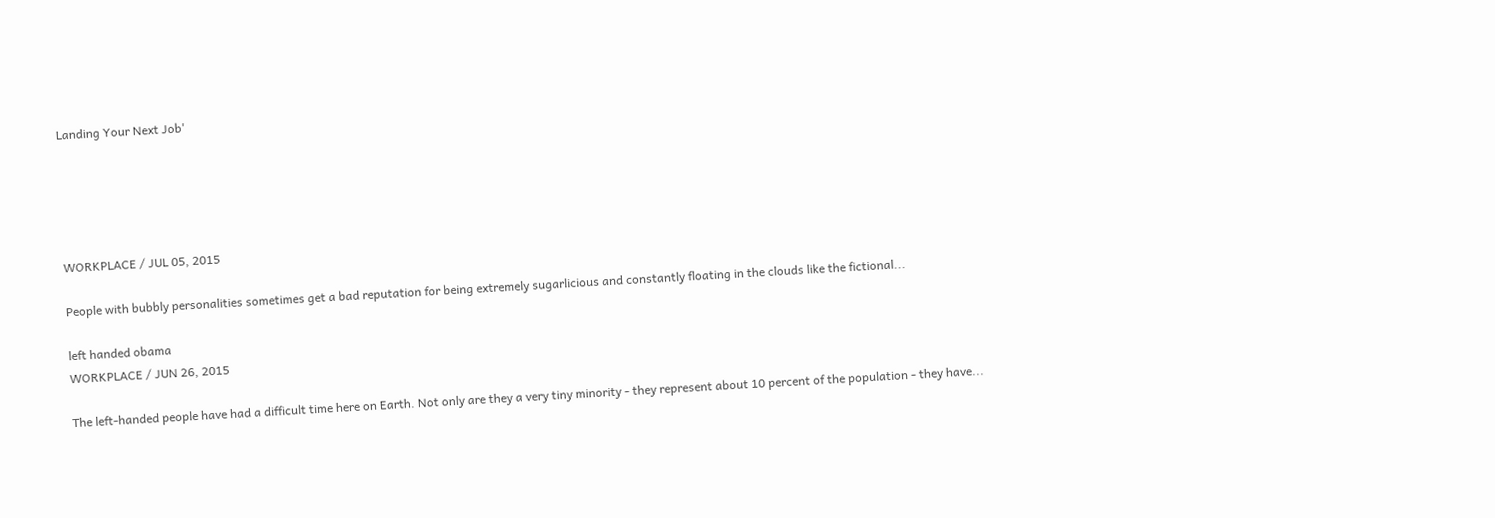Landing Your Next Job'





WORKPLACE / JUL 05, 2015

People with bubbly personalities sometimes get a bad reputation for being extremely sugarlicious and constantly floating in the clouds like the fictional...

left handed obama
WORKPLACE / JUN 26, 2015

The left-handed people have had a difficult time here on Earth. Not only are they a very tiny minority - they represent about 10 percent of the population - they have...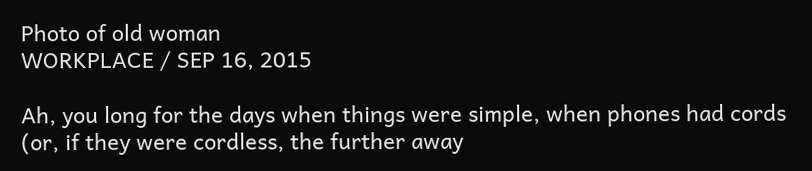Photo of old woman
WORKPLACE / SEP 16, 2015

Ah, you long for the days when things were simple, when phones had cords (or, if they were cordless, the further away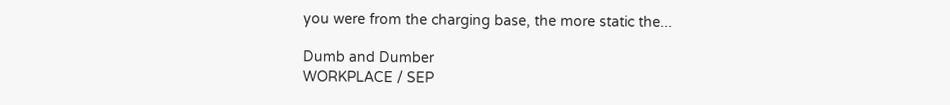you were from the charging base, the more static the...

Dumb and Dumber
WORKPLACE / SEP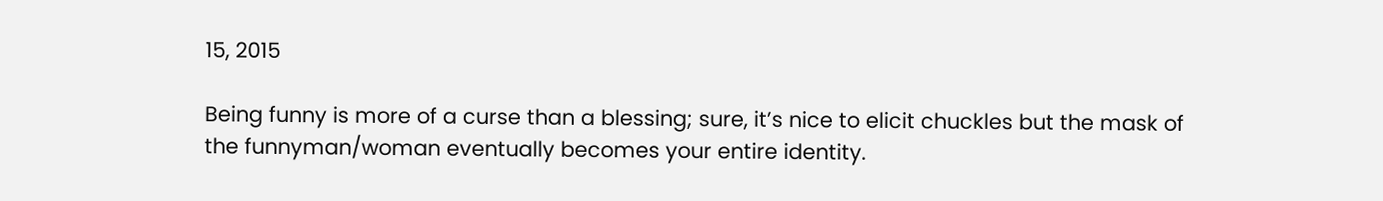15, 2015

Being funny is more of a curse than a blessing; sure, it’s nice to elicit chuckles but the mask of the funnyman/woman eventually becomes your entire identity.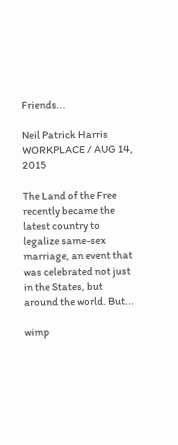Friends...

Neil Patrick Harris
WORKPLACE / AUG 14, 2015

The Land of the Free recently became the latest country to legalize same-sex marriage, an event that was celebrated not just in the States, but around the world. But...

wimp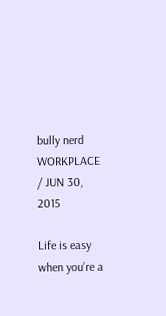bully nerd
WORKPLACE / JUN 30, 2015

Life is easy when you’re a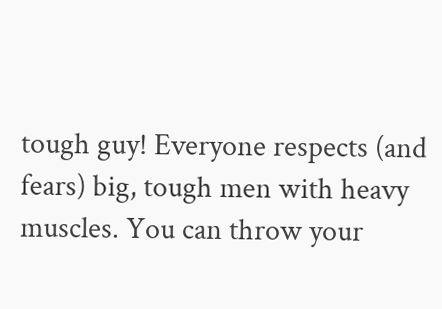tough guy! Everyone respects (and fears) big, tough men with heavy muscles. You can throw your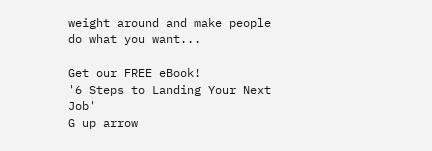weight around and make people do what you want...

Get our FREE eBook!
'6 Steps to Landing Your Next Job'
G up arrow